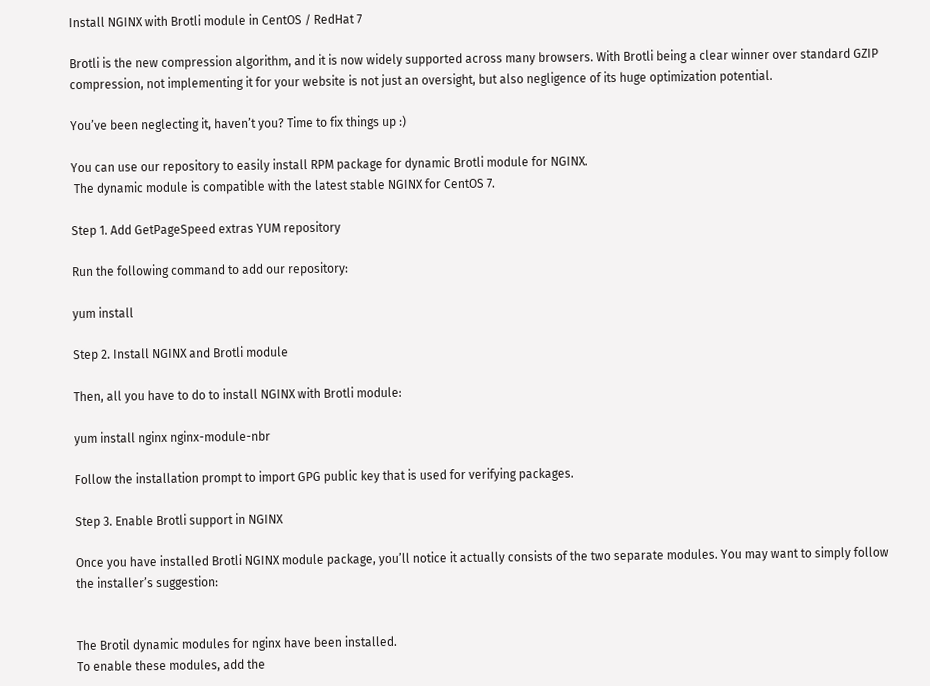Install NGINX with Brotli module in CentOS / RedHat 7

Brotli is the new compression algorithm, and it is now widely supported across many browsers. With Brotli being a clear winner over standard GZIP compression, not implementing it for your website is not just an oversight, but also negligence of its huge optimization potential.

You’ve been neglecting it, haven’t you? Time to fix things up :)

You can use our repository to easily install RPM package for dynamic Brotli module for NGINX.
 The dynamic module is compatible with the latest stable NGINX for CentOS 7.

Step 1. Add GetPageSpeed extras YUM repository

Run the following command to add our repository:

yum install

Step 2. Install NGINX and Brotli module

Then, all you have to do to install NGINX with Brotli module:

yum install nginx nginx-module-nbr

Follow the installation prompt to import GPG public key that is used for verifying packages.

Step 3. Enable Brotli support in NGINX

Once you have installed Brotli NGINX module package, you’ll notice it actually consists of the two separate modules. You may want to simply follow the installer’s suggestion:


The Brotil dynamic modules for nginx have been installed.
To enable these modules, add the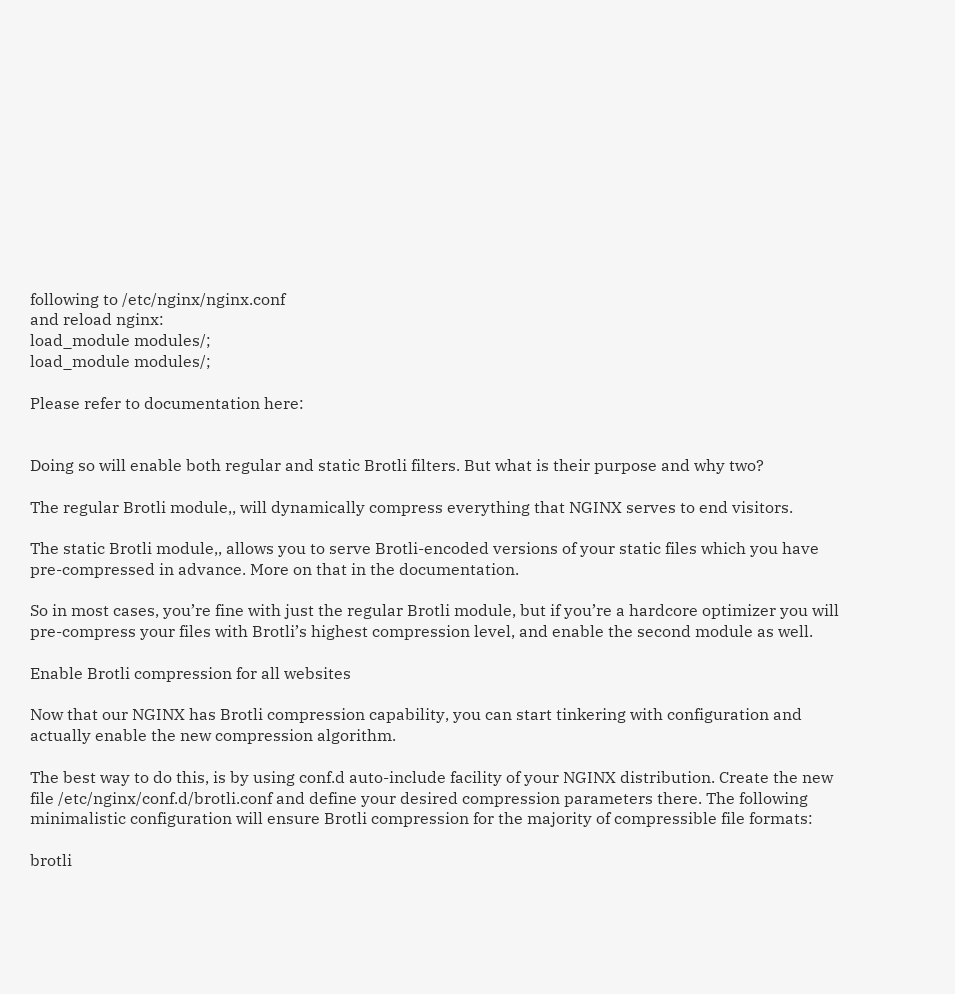following to /etc/nginx/nginx.conf
and reload nginx:
load_module modules/;
load_module modules/;

Please refer to documentation here:


Doing so will enable both regular and static Brotli filters. But what is their purpose and why two?

The regular Brotli module,, will dynamically compress everything that NGINX serves to end visitors.

The static Brotli module,, allows you to serve Brotli-encoded versions of your static files which you have pre-compressed in advance. More on that in the documentation.

So in most cases, you’re fine with just the regular Brotli module, but if you’re a hardcore optimizer you will pre-compress your files with Brotli’s highest compression level, and enable the second module as well.

Enable Brotli compression for all websites

Now that our NGINX has Brotli compression capability, you can start tinkering with configuration and actually enable the new compression algorithm.

The best way to do this, is by using conf.d auto-include facility of your NGINX distribution. Create the new file /etc/nginx/conf.d/brotli.conf and define your desired compression parameters there. The following minimalistic configuration will ensure Brotli compression for the majority of compressible file formats:

brotli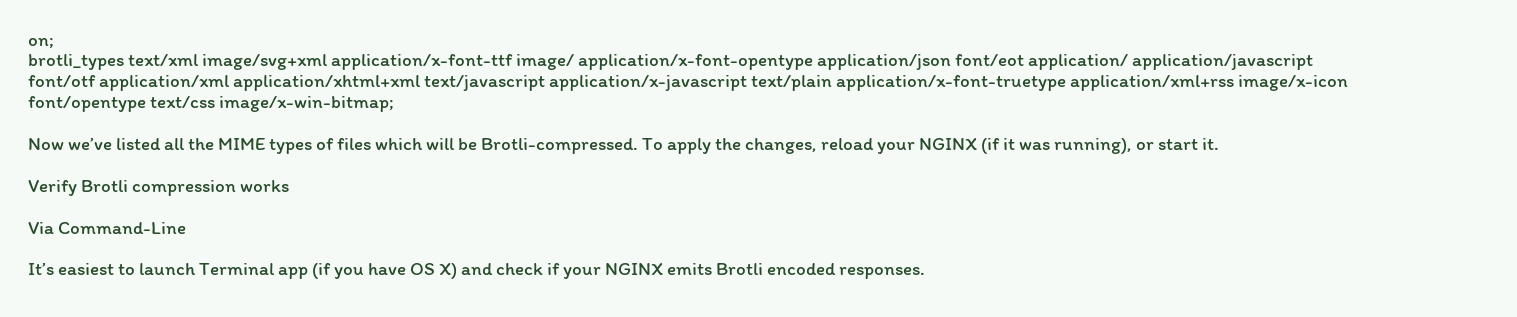on;
brotli_types text/xml image/svg+xml application/x-font-ttf image/ application/x-font-opentype application/json font/eot application/ application/javascript font/otf application/xml application/xhtml+xml text/javascript application/x-javascript text/plain application/x-font-truetype application/xml+rss image/x-icon font/opentype text/css image/x-win-bitmap;

Now we’ve listed all the MIME types of files which will be Brotli-compressed. To apply the changes, reload your NGINX (if it was running), or start it.

Verify Brotli compression works

Via Command-Line

It’s easiest to launch Terminal app (if you have OS X) and check if your NGINX emits Brotli encoded responses.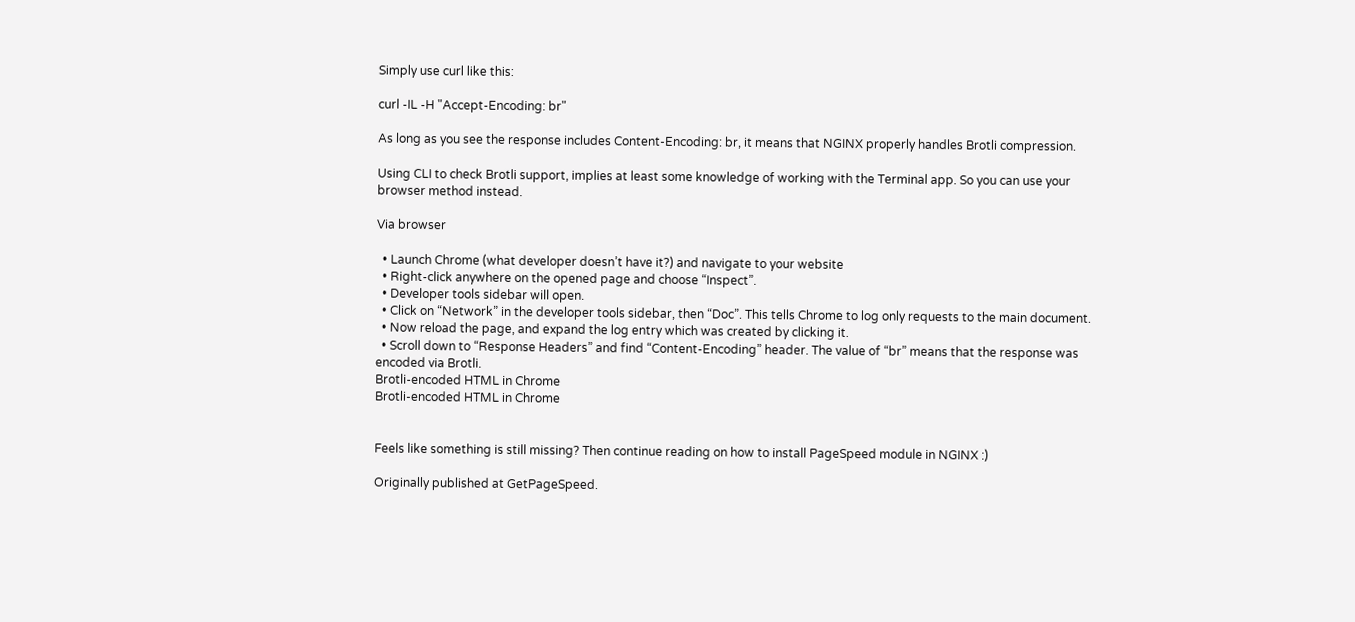Simply use curl like this:

curl -IL -H "Accept-Encoding: br"

As long as you see the response includes Content-Encoding: br, it means that NGINX properly handles Brotli compression.

Using CLI to check Brotli support, implies at least some knowledge of working with the Terminal app. So you can use your browser method instead.

Via browser

  • Launch Chrome (what developer doesn’t have it?) and navigate to your website
  • Right-click anywhere on the opened page and choose “Inspect”.
  • Developer tools sidebar will open.
  • Click on “Network” in the developer tools sidebar, then “Doc”. This tells Chrome to log only requests to the main document.
  • Now reload the page, and expand the log entry which was created by clicking it.
  • Scroll down to “Response Headers” and find “Content-Encoding” header. The value of “br” means that the response was encoded via Brotli.
Brotli-encoded HTML in Chrome
Brotli-encoded HTML in Chrome


Feels like something is still missing? Then continue reading on how to install PageSpeed module in NGINX :)

Originally published at GetPageSpeed.